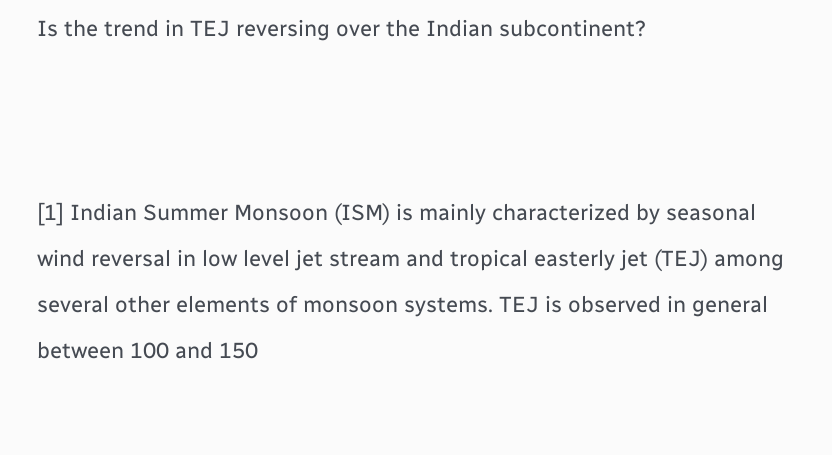Is the trend in TEJ reversing over the Indian subcontinent?



[1] Indian Summer Monsoon (ISM) is mainly characterized by seasonal wind reversal in low level jet stream and tropical easterly jet (TEJ) among several other elements of monsoon systems. TEJ is observed in general between 100 and 150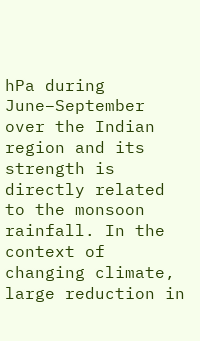hPa during June–September over the Indian region and its strength is directly related to the monsoon rainfall. In the context of changing climate, large reduction in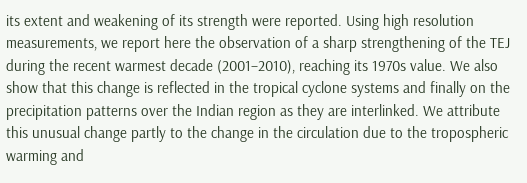its extent and weakening of its strength were reported. Using high resolution measurements, we report here the observation of a sharp strengthening of the TEJ during the recent warmest decade (2001–2010), reaching its 1970s value. We also show that this change is reflected in the tropical cyclone systems and finally on the precipitation patterns over the Indian region as they are interlinked. We attribute this unusual change partly to the change in the circulation due to the tropospheric warming and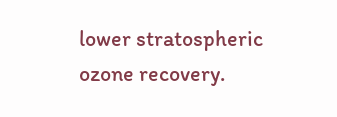lower stratospheric ozone recovery.